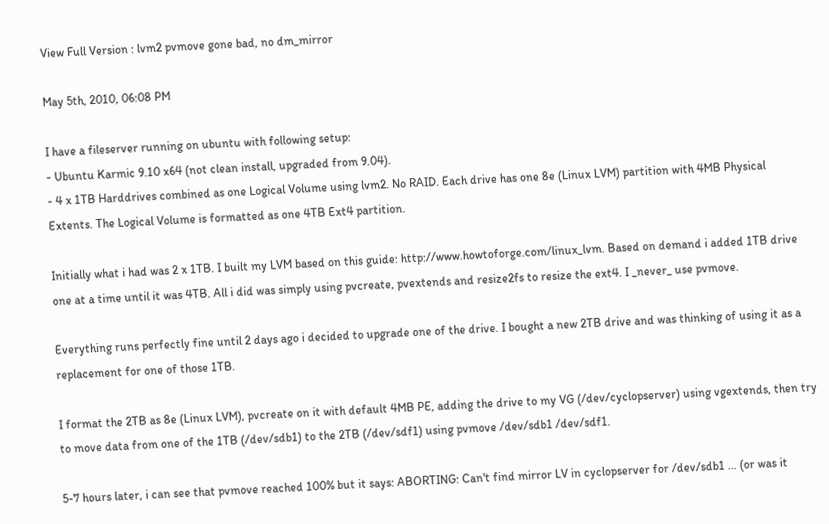View Full Version : lvm2 pvmove gone bad, no dm_mirror

May 5th, 2010, 06:08 PM

I have a fileserver running on ubuntu with following setup:
- Ubuntu Karmic 9.10 x64 (not clean install, upgraded from 9.04).
- 4 x 1TB Harddrives combined as one Logical Volume using lvm2. No RAID. Each drive has one 8e (Linux LVM) partition with 4MB Physical Extents. The Logical Volume is formatted as one 4TB Ext4 partition.

Initially what i had was 2 x 1TB. I built my LVM based on this guide: http://www.howtoforge.com/linux_lvm. Based on demand i added 1TB drive one at a time until it was 4TB. All i did was simply using pvcreate, pvextends and resize2fs to resize the ext4. I _never_ use pvmove.

Everything runs perfectly fine until 2 days ago i decided to upgrade one of the drive. I bought a new 2TB drive and was thinking of using it as a replacement for one of those 1TB.

I format the 2TB as 8e (Linux LVM), pvcreate on it with default 4MB PE, adding the drive to my VG (/dev/cyclopserver) using vgextends, then try to move data from one of the 1TB (/dev/sdb1) to the 2TB (/dev/sdf1) using pvmove /dev/sdb1 /dev/sdf1.

5-7 hours later, i can see that pvmove reached 100% but it says: ABORTING: Can't find mirror LV in cyclopserver for /dev/sdb1 ... (or was it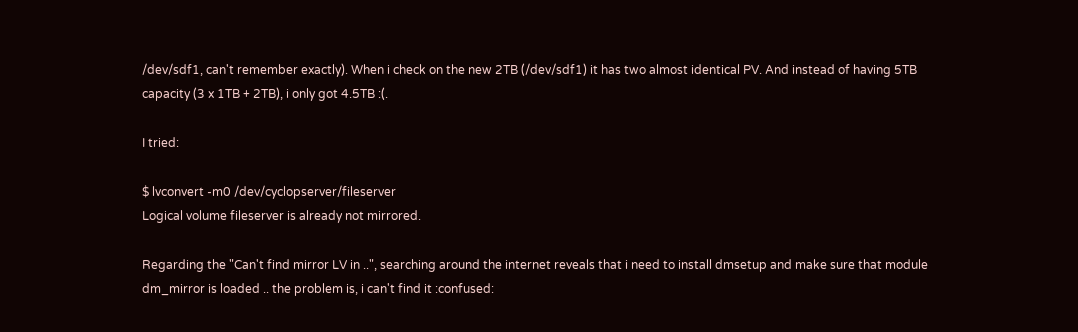/dev/sdf1, can't remember exactly). When i check on the new 2TB (/dev/sdf1) it has two almost identical PV. And instead of having 5TB capacity (3 x 1TB + 2TB), i only got 4.5TB :(.

I tried:

$ lvconvert -m0 /dev/cyclopserver/fileserver
Logical volume fileserver is already not mirrored.

Regarding the "Can't find mirror LV in ..", searching around the internet reveals that i need to install dmsetup and make sure that module dm_mirror is loaded .. the problem is, i can't find it :confused: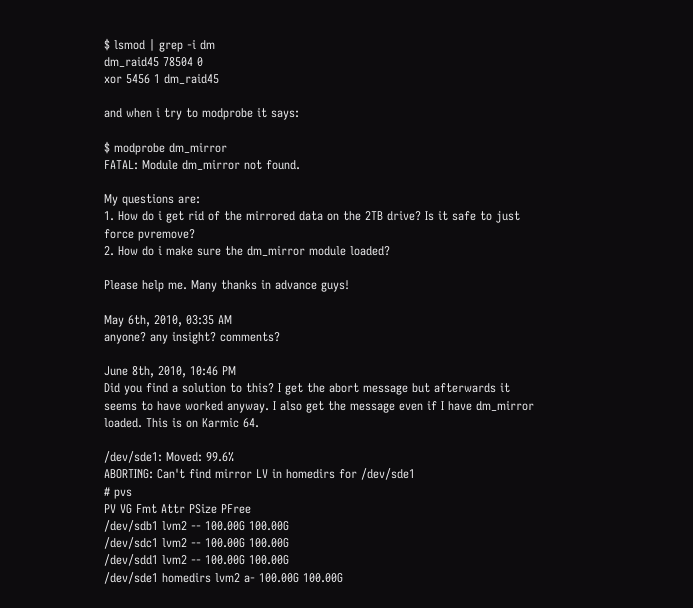$ lsmod | grep -i dm
dm_raid45 78504 0
xor 5456 1 dm_raid45

and when i try to modprobe it says:

$ modprobe dm_mirror
FATAL: Module dm_mirror not found.

My questions are:
1. How do i get rid of the mirrored data on the 2TB drive? Is it safe to just force pvremove?
2. How do i make sure the dm_mirror module loaded?

Please help me. Many thanks in advance guys!

May 6th, 2010, 03:35 AM
anyone? any insight? comments?

June 8th, 2010, 10:46 PM
Did you find a solution to this? I get the abort message but afterwards it seems to have worked anyway. I also get the message even if I have dm_mirror loaded. This is on Karmic 64.

/dev/sde1: Moved: 99.6%
ABORTING: Can't find mirror LV in homedirs for /dev/sde1
# pvs
PV VG Fmt Attr PSize PFree
/dev/sdb1 lvm2 -- 100.00G 100.00G
/dev/sdc1 lvm2 -- 100.00G 100.00G
/dev/sdd1 lvm2 -- 100.00G 100.00G
/dev/sde1 homedirs lvm2 a- 100.00G 100.00G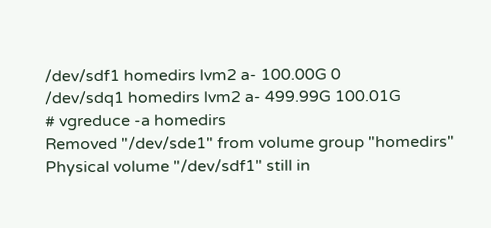/dev/sdf1 homedirs lvm2 a- 100.00G 0
/dev/sdq1 homedirs lvm2 a- 499.99G 100.01G
# vgreduce -a homedirs
Removed "/dev/sde1" from volume group "homedirs"
Physical volume "/dev/sdf1" still in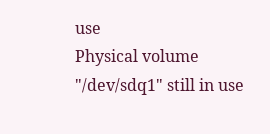use
Physical volume "/dev/sdq1" still in use